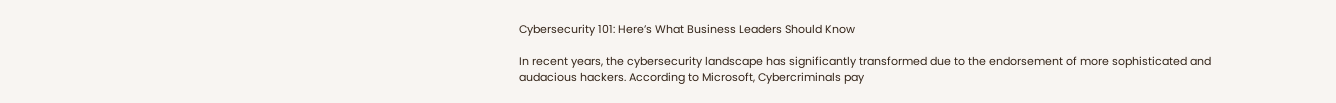Cybersecurity 101: Here’s What Business Leaders Should Know

In recent years, the cybersecurity landscape has significantly transformed due to the endorsement of more sophisticated and audacious hackers. According to Microsoft, Cybercriminals pay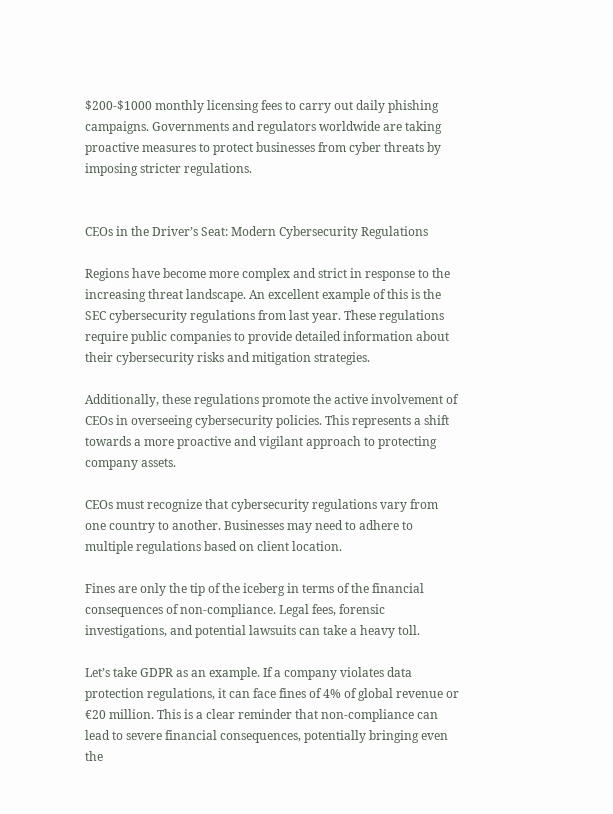$200-$1000 monthly licensing fees to carry out daily phishing campaigns. Governments and regulators worldwide are taking proactive measures to protect businesses from cyber threats by imposing stricter regulations.


CEOs in the Driver’s Seat: Modern Cybersecurity Regulations

Regions have become more complex and strict in response to the increasing threat landscape. An excellent example of this is the SEC cybersecurity regulations from last year. These regulations require public companies to provide detailed information about their cybersecurity risks and mitigation strategies.

Additionally, these regulations promote the active involvement of CEOs in overseeing cybersecurity policies. This represents a shift towards a more proactive and vigilant approach to protecting company assets.

CEOs must recognize that cybersecurity regulations vary from one country to another. Businesses may need to adhere to multiple regulations based on client location.

Fines are only the tip of the iceberg in terms of the financial consequences of non-compliance. Legal fees, forensic investigations, and potential lawsuits can take a heavy toll.

Let’s take GDPR as an example. If a company violates data protection regulations, it can face fines of 4% of global revenue or €20 million. This is a clear reminder that non-compliance can lead to severe financial consequences, potentially bringing even the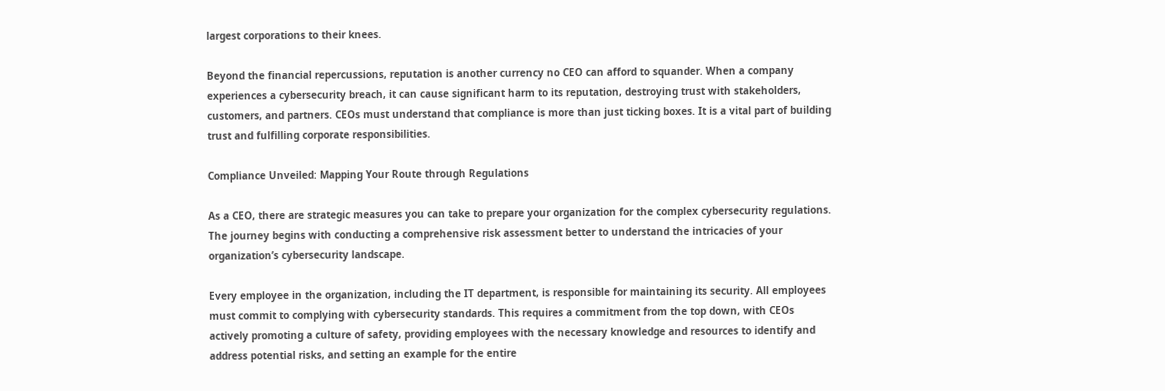largest corporations to their knees.

Beyond the financial repercussions, reputation is another currency no CEO can afford to squander. When a company experiences a cybersecurity breach, it can cause significant harm to its reputation, destroying trust with stakeholders, customers, and partners. CEOs must understand that compliance is more than just ticking boxes. It is a vital part of building trust and fulfilling corporate responsibilities.

Compliance Unveiled: Mapping Your Route through Regulations

As a CEO, there are strategic measures you can take to prepare your organization for the complex cybersecurity regulations. The journey begins with conducting a comprehensive risk assessment better to understand the intricacies of your organization’s cybersecurity landscape.

Every employee in the organization, including the IT department, is responsible for maintaining its security. All employees must commit to complying with cybersecurity standards. This requires a commitment from the top down, with CEOs actively promoting a culture of safety, providing employees with the necessary knowledge and resources to identify and address potential risks, and setting an example for the entire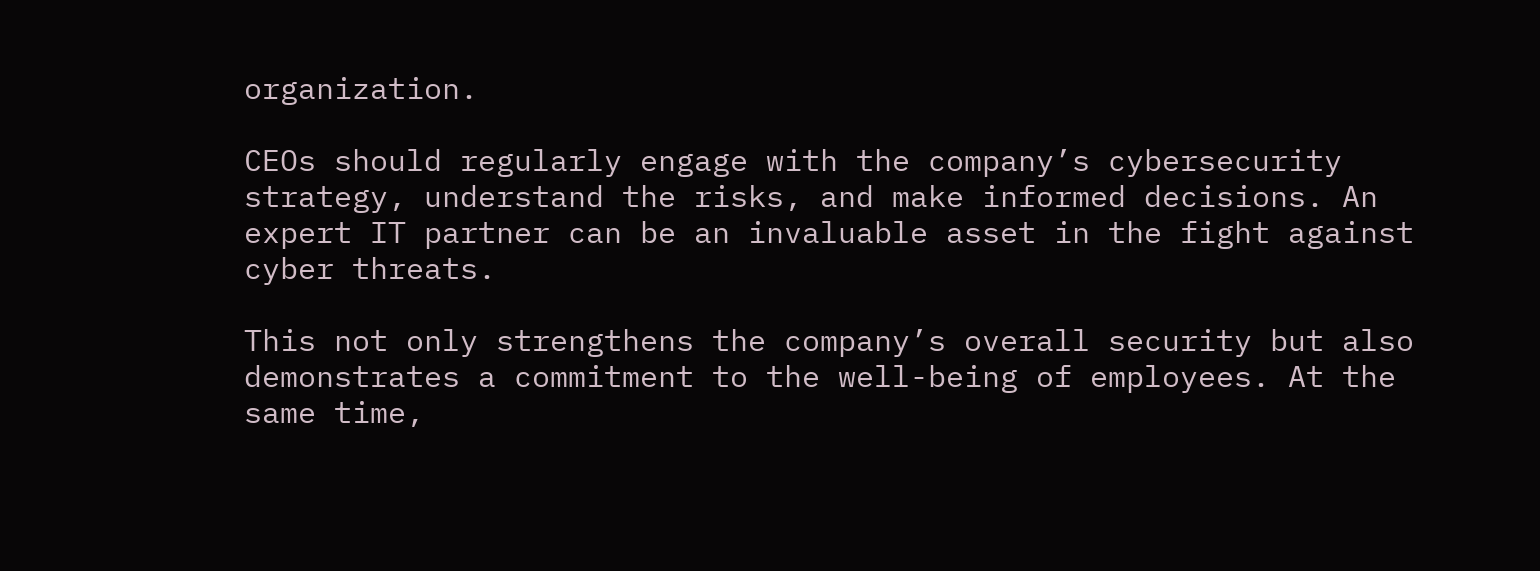organization.

CEOs should regularly engage with the company’s cybersecurity strategy, understand the risks, and make informed decisions. An expert IT partner can be an invaluable asset in the fight against cyber threats.

This not only strengthens the company’s overall security but also demonstrates a commitment to the well-being of employees. At the same time,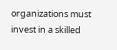organizations must invest in a skilled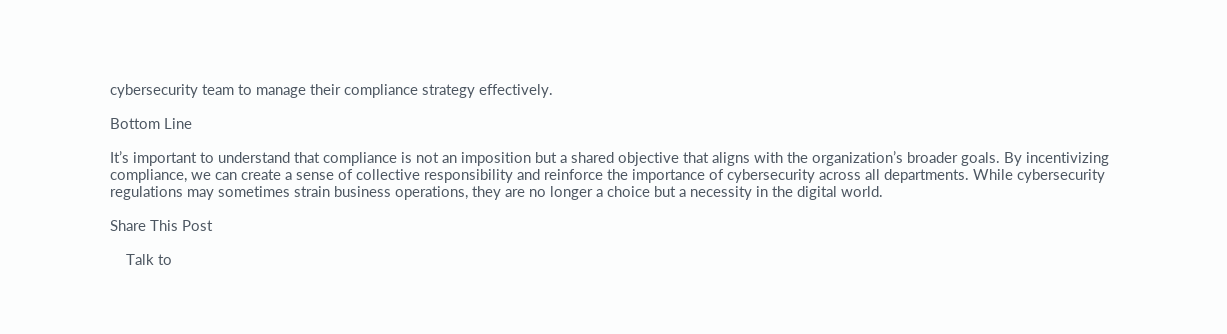cybersecurity team to manage their compliance strategy effectively.

Bottom Line

It’s important to understand that compliance is not an imposition but a shared objective that aligns with the organization’s broader goals. By incentivizing compliance, we can create a sense of collective responsibility and reinforce the importance of cybersecurity across all departments. While cybersecurity regulations may sometimes strain business operations, they are no longer a choice but a necessity in the digital world.

Share This Post

    Talk to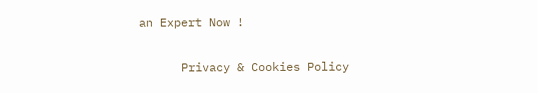an Expert Now !

      Privacy & Cookies Policy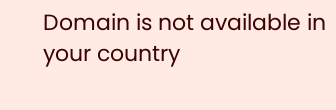Domain is not available in your country